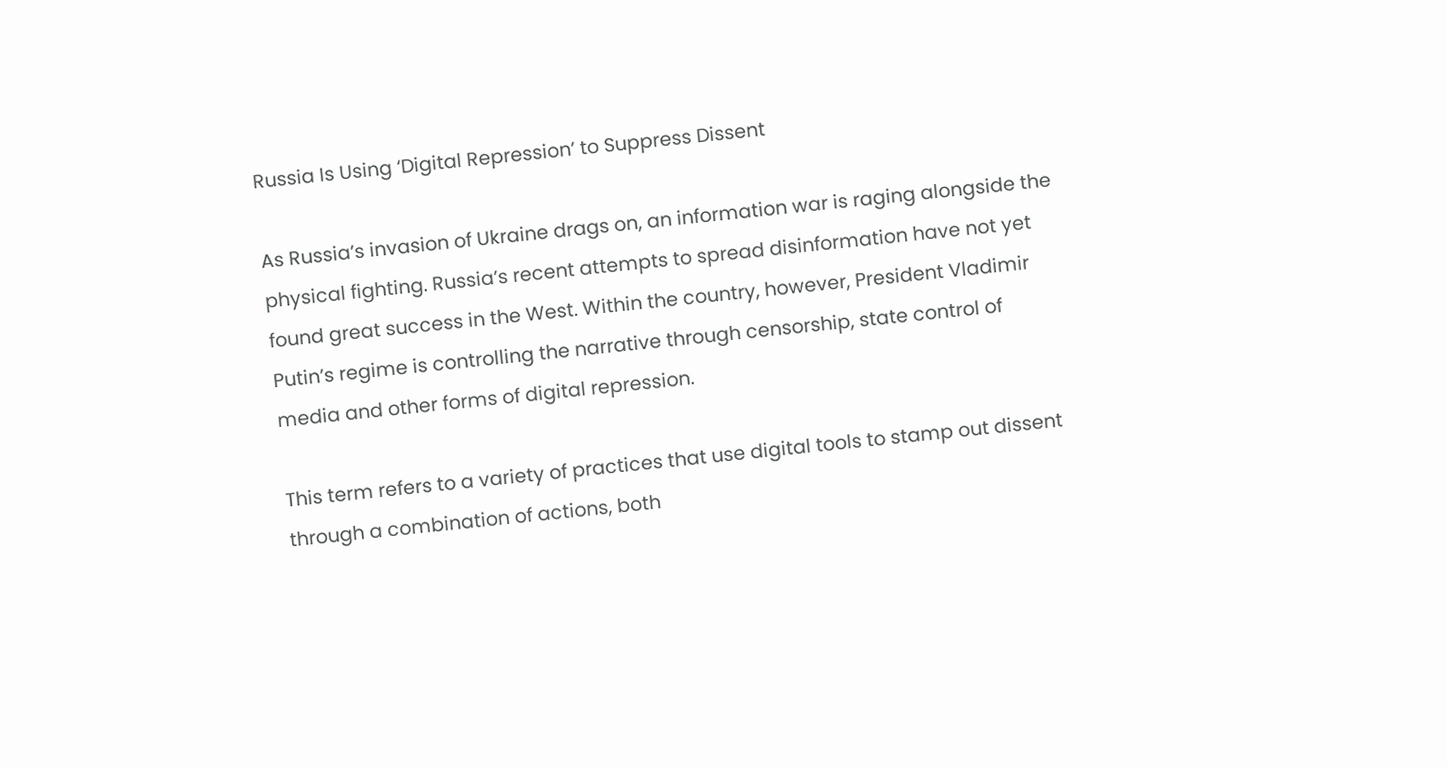Russia Is Using ‘Digital Repression’ to Suppress Dissent

As Russia’s invasion of Ukraine drags on, an information war is raging alongside the physical fighting. Russia’s recent attempts to spread disinformation have not yet found great success in the West. Within the country, however, President Vladimir Putin’s regime is controlling the narrative through censorship, state control of media and other forms of digital repression.

This term refers to a variety of practices that use digital tools to stamp out dissent through a combination of actions, both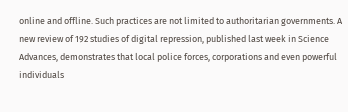online and offline. Such practices are not limited to authoritarian governments. A new review of 192 studies of digital repression, published last week in Science Advances, demonstrates that local police forces, corporations and even powerful individuals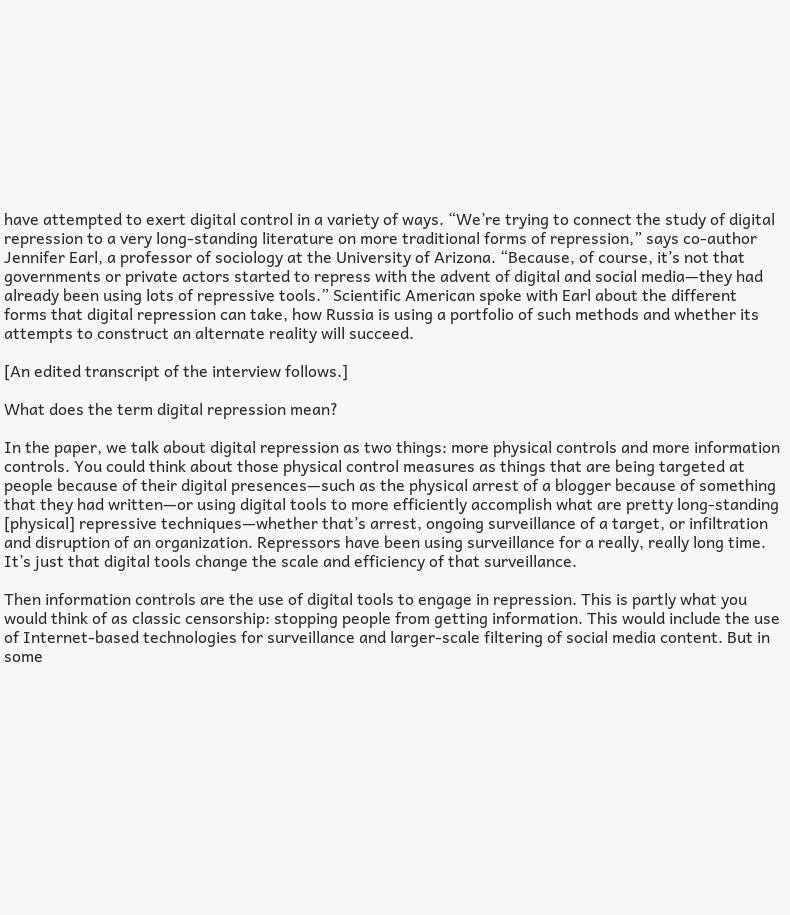have attempted to exert digital control in a variety of ways. “We’re trying to connect the study of digital repression to a very long-standing literature on more traditional forms of repression,” says co-author Jennifer Earl, a professor of sociology at the University of Arizona. “Because, of course, it’s not that governments or private actors started to repress with the advent of digital and social media—they had already been using lots of repressive tools.” Scientific American spoke with Earl about the different forms that digital repression can take, how Russia is using a portfolio of such methods and whether its attempts to construct an alternate reality will succeed.

[An edited transcript of the interview follows.]

What does the term digital repression mean?

In the paper, we talk about digital repression as two things: more physical controls and more information controls. You could think about those physical control measures as things that are being targeted at people because of their digital presences—such as the physical arrest of a blogger because of something that they had written—or using digital tools to more efficiently accomplish what are pretty long-standing [physical] repressive techniques—whether that’s arrest, ongoing surveillance of a target, or infiltration and disruption of an organization. Repressors have been using surveillance for a really, really long time. It’s just that digital tools change the scale and efficiency of that surveillance.

Then information controls are the use of digital tools to engage in repression. This is partly what you would think of as classic censorship: stopping people from getting information. This would include the use of Internet-based technologies for surveillance and larger-scale filtering of social media content. But in some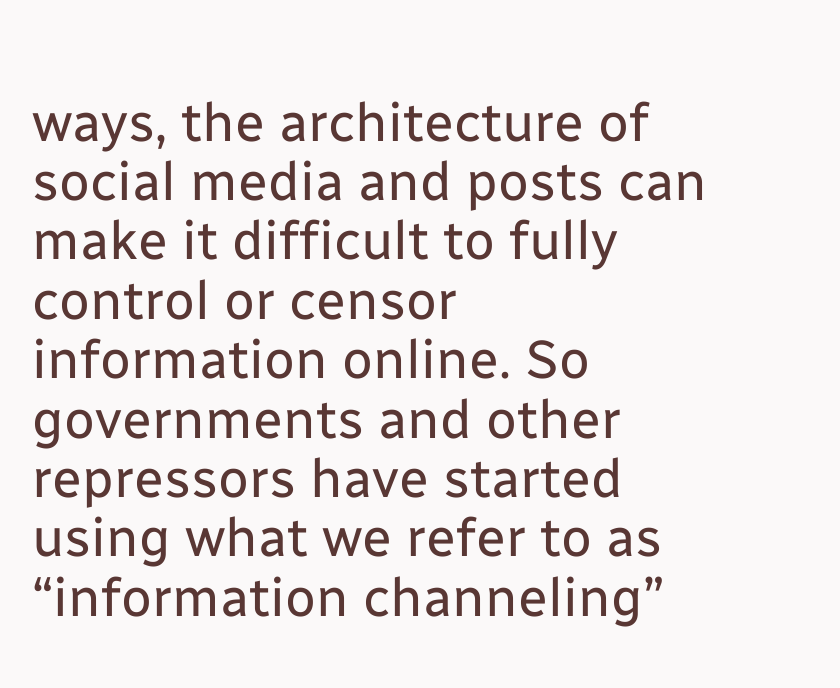ways, the architecture of social media and posts can make it difficult to fully control or censor information online. So governments and other repressors have started using what we refer to as “information channeling”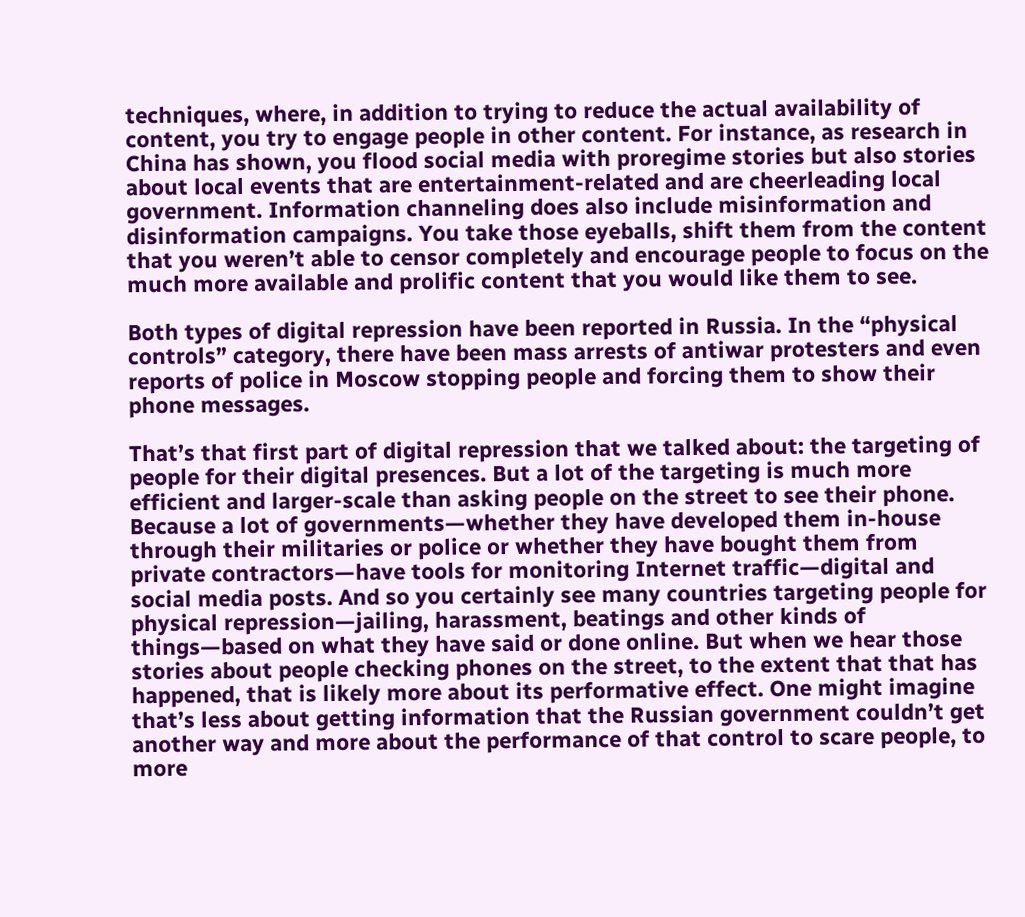techniques, where, in addition to trying to reduce the actual availability of content, you try to engage people in other content. For instance, as research in China has shown, you flood social media with proregime stories but also stories about local events that are entertainment-related and are cheerleading local government. Information channeling does also include misinformation and disinformation campaigns. You take those eyeballs, shift them from the content that you weren’t able to censor completely and encourage people to focus on the much more available and prolific content that you would like them to see.

Both types of digital repression have been reported in Russia. In the “physical controls” category, there have been mass arrests of antiwar protesters and even reports of police in Moscow stopping people and forcing them to show their phone messages.

That’s that first part of digital repression that we talked about: the targeting of people for their digital presences. But a lot of the targeting is much more efficient and larger-scale than asking people on the street to see their phone. Because a lot of governments—whether they have developed them in-house through their militaries or police or whether they have bought them from private contractors—have tools for monitoring Internet traffic—digital and social media posts. And so you certainly see many countries targeting people for physical repression—jailing, harassment, beatings and other kinds of things—based on what they have said or done online. But when we hear those stories about people checking phones on the street, to the extent that that has happened, that is likely more about its performative effect. One might imagine that’s less about getting information that the Russian government couldn’t get another way and more about the performance of that control to scare people, to more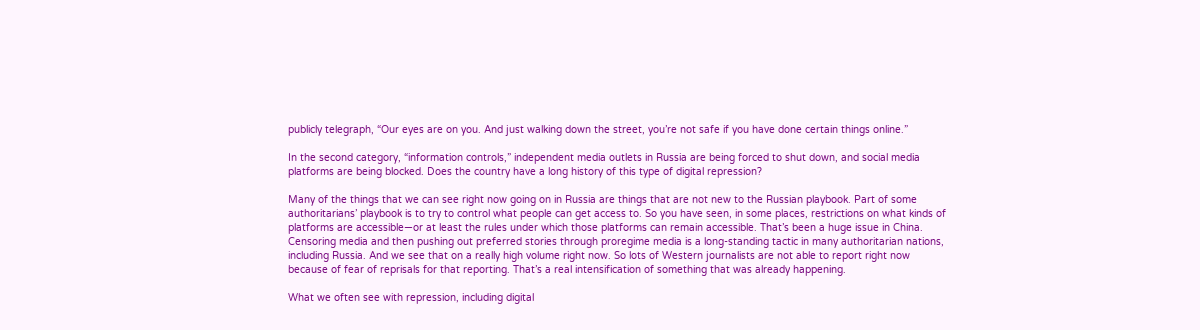publicly telegraph, “Our eyes are on you. And just walking down the street, you’re not safe if you have done certain things online.”

In the second category, “information controls,” independent media outlets in Russia are being forced to shut down, and social media platforms are being blocked. Does the country have a long history of this type of digital repression?

Many of the things that we can see right now going on in Russia are things that are not new to the Russian playbook. Part of some authoritarians’ playbook is to try to control what people can get access to. So you have seen, in some places, restrictions on what kinds of platforms are accessible—or at least the rules under which those platforms can remain accessible. That’s been a huge issue in China. Censoring media and then pushing out preferred stories through proregime media is a long-standing tactic in many authoritarian nations, including Russia. And we see that on a really high volume right now. So lots of Western journalists are not able to report right now because of fear of reprisals for that reporting. That’s a real intensification of something that was already happening.

What we often see with repression, including digital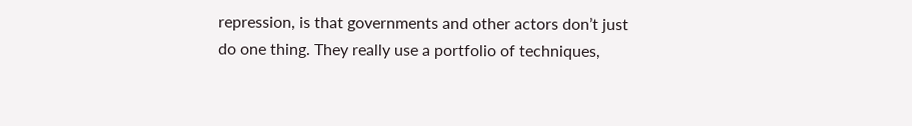repression, is that governments and other actors don’t just do one thing. They really use a portfolio of techniques,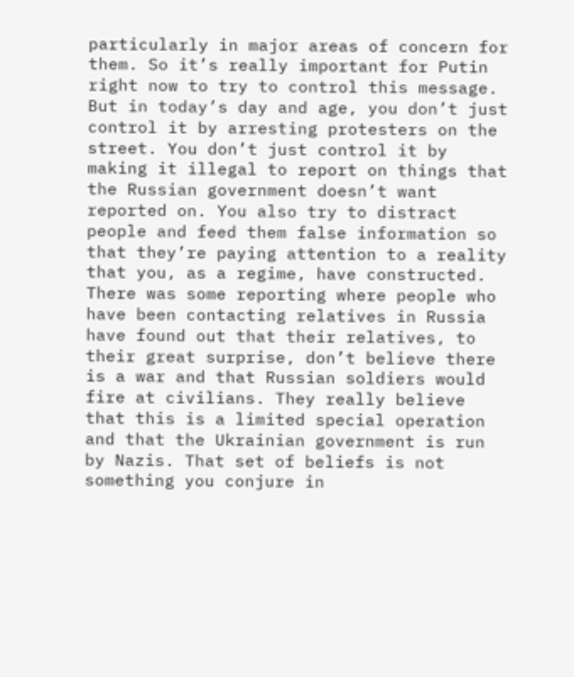particularly in major areas of concern for them. So it’s really important for Putin right now to try to control this message. But in today’s day and age, you don’t just control it by arresting protesters on the street. You don’t just control it by making it illegal to report on things that the Russian government doesn’t want reported on. You also try to distract people and feed them false information so that they’re paying attention to a reality that you, as a regime, have constructed. There was some reporting where people who have been contacting relatives in Russia have found out that their relatives, to their great surprise, don’t believe there is a war and that Russian soldiers would fire at civilians. They really believe that this is a limited special operation and that the Ukrainian government is run by Nazis. That set of beliefs is not something you conjure in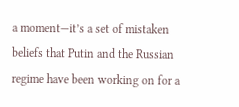a moment—it’s a set of mistaken beliefs that Putin and the Russian regime have been working on for a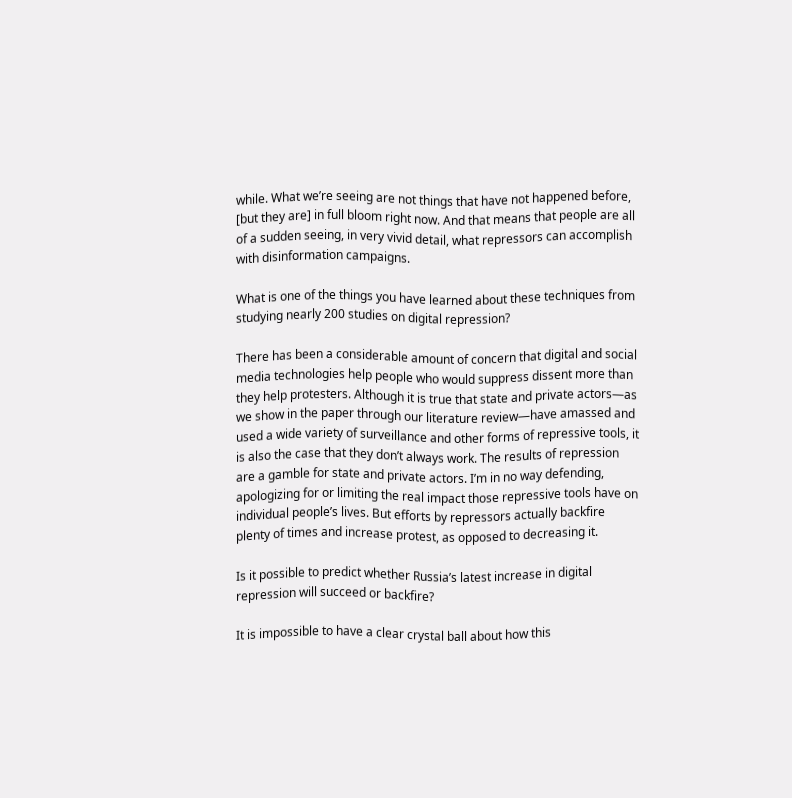while. What we’re seeing are not things that have not happened before, [but they are] in full bloom right now. And that means that people are all of a sudden seeing, in very vivid detail, what repressors can accomplish with disinformation campaigns.

What is one of the things you have learned about these techniques from studying nearly 200 studies on digital repression?

There has been a considerable amount of concern that digital and social media technologies help people who would suppress dissent more than they help protesters. Although it is true that state and private actors—as we show in the paper through our literature review—have amassed and used a wide variety of surveillance and other forms of repressive tools, it is also the case that they don’t always work. The results of repression are a gamble for state and private actors. I’m in no way defending, apologizing for or limiting the real impact those repressive tools have on individual people’s lives. But efforts by repressors actually backfire plenty of times and increase protest, as opposed to decreasing it.

Is it possible to predict whether Russia’s latest increase in digital repression will succeed or backfire?

It is impossible to have a clear crystal ball about how this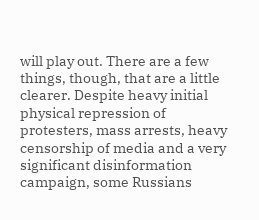will play out. There are a few things, though, that are a little clearer. Despite heavy initial physical repression of protesters, mass arrests, heavy censorship of media and a very significant disinformation campaign, some Russians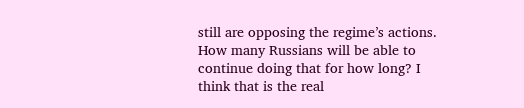still are opposing the regime’s actions. How many Russians will be able to continue doing that for how long? I think that is the real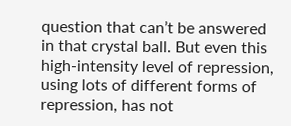question that can’t be answered in that crystal ball. But even this high-intensity level of repression, using lots of different forms of repression, has not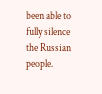been able to fully silence the Russian people.